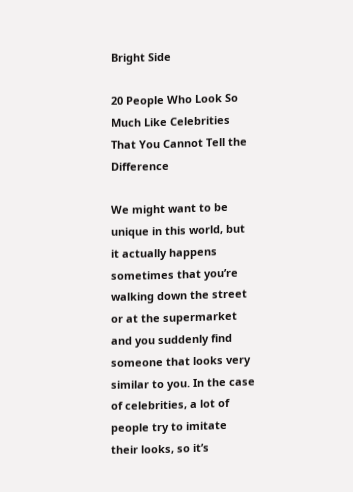Bright Side

20 People Who Look So Much Like Celebrities That You Cannot Tell the Difference

We might want to be unique in this world, but it actually happens sometimes that you’re walking down the street or at the supermarket and you suddenly find someone that looks very similar to you. In the case of celebrities, a lot of people try to imitate their looks, so it’s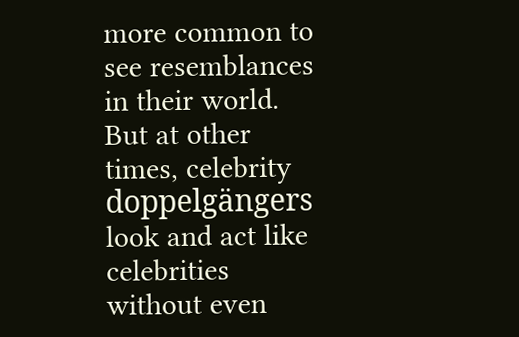more common to see resemblances in their world. But at other times, celebrity doppelgängers look and act like celebrities without even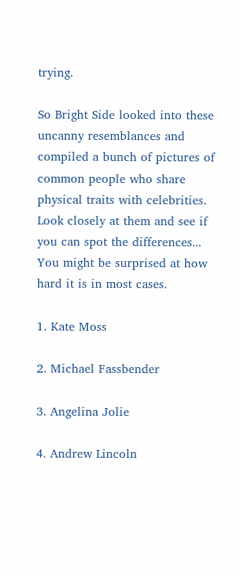trying.

So Bright Side looked into these uncanny resemblances and compiled a bunch of pictures of common people who share physical traits with celebrities. Look closely at them and see if you can spot the differences... You might be surprised at how hard it is in most cases.

1. Kate Moss

2. Michael Fassbender

3. Angelina Jolie

4. Andrew Lincoln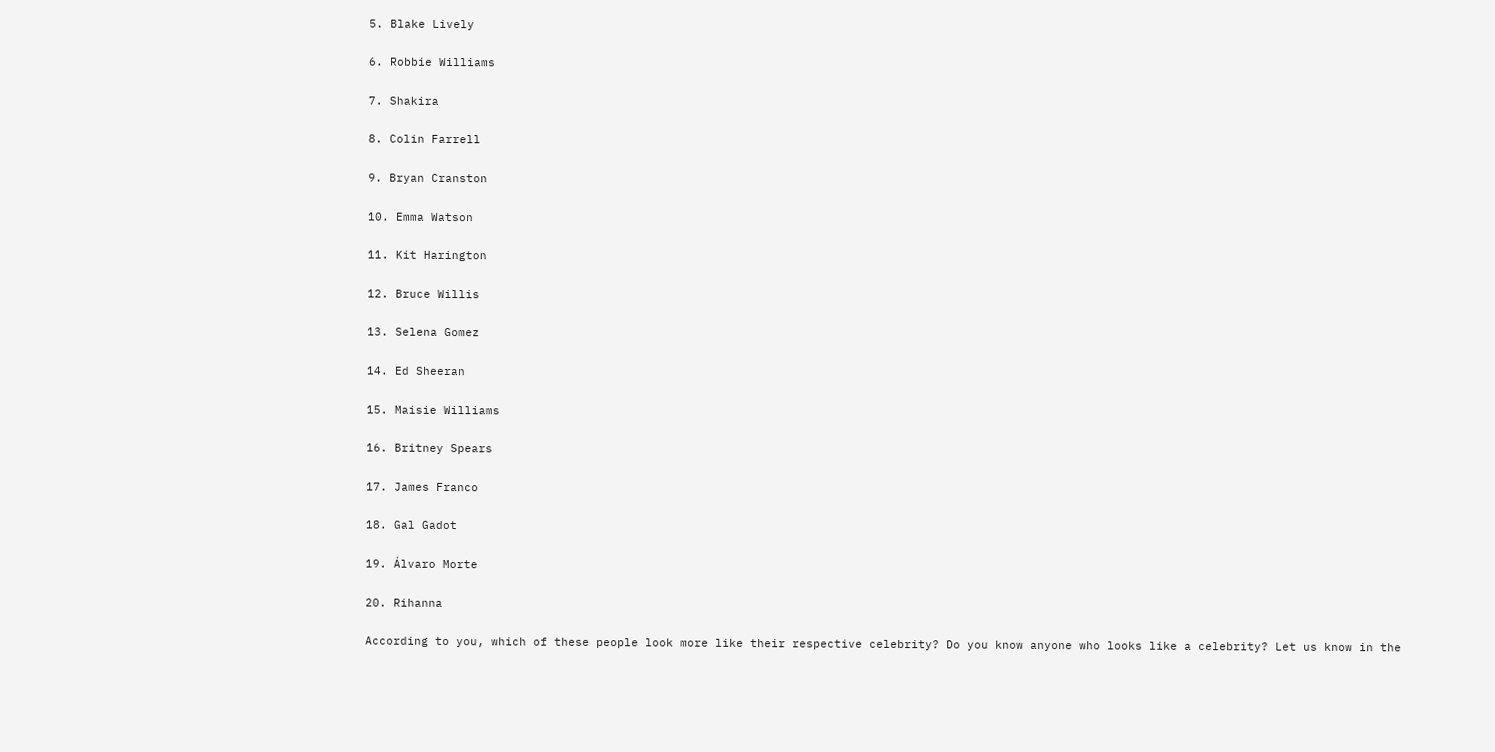5. Blake Lively

6. Robbie Williams

7. Shakira

8. Colin Farrell

9. Bryan Cranston

10. Emma Watson

11. Kit Harington

12. Bruce Willis

13. Selena Gomez

14. Ed Sheeran

15. Maisie Williams

16. Britney Spears

17. James Franco

18. Gal Gadot

19. Álvaro Morte

20. Rihanna

According to you, which of these people look more like their respective celebrity? Do you know anyone who looks like a celebrity? Let us know in the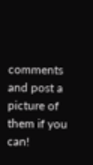comments and post a picture of them if you can!